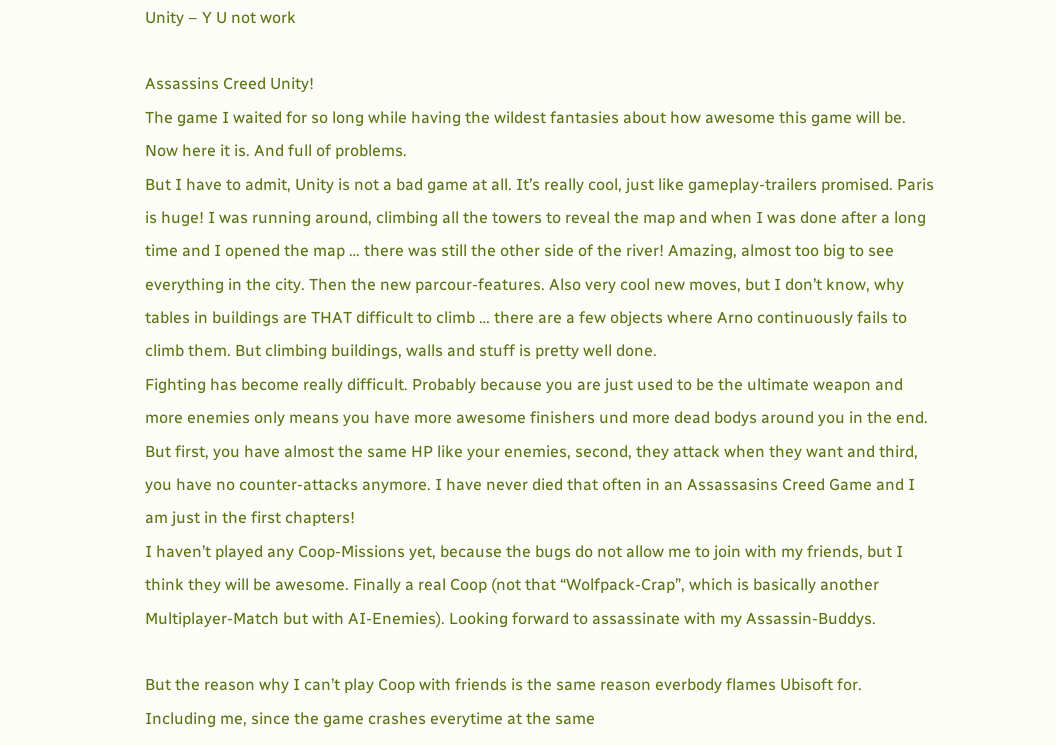Unity – Y U not work

Assassins Creed Unity!
The game I waited for so long while having the wildest fantasies about how awesome this game will be. Now here it is. And full of problems.
But I have to admit, Unity is not a bad game at all. It’s really cool, just like gameplay-trailers promised. Paris is huge! I was running around, climbing all the towers to reveal the map and when I was done after a long time and I opened the map … there was still the other side of the river! Amazing, almost too big to see everything in the city. Then the new parcour-features. Also very cool new moves, but I don’t know, why tables in buildings are THAT difficult to climb … there are a few objects where Arno continuously fails to climb them. But climbing buildings, walls and stuff is pretty well done.
Fighting has become really difficult. Probably because you are just used to be the ultimate weapon and more enemies only means you have more awesome finishers und more dead bodys around you in the end. But first, you have almost the same HP like your enemies, second, they attack when they want and third, you have no counter-attacks anymore. I have never died that often in an Assassasins Creed Game and I am just in the first chapters!
I haven’t played any Coop-Missions yet, because the bugs do not allow me to join with my friends, but I think they will be awesome. Finally a real Coop (not that “Wolfpack-Crap”, which is basically another Multiplayer-Match but with AI-Enemies). Looking forward to assassinate with my Assassin-Buddys.

But the reason why I can’t play Coop with friends is the same reason everbody flames Ubisoft for. Including me, since the game crashes everytime at the same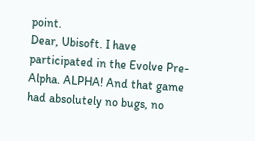point.
Dear, Ubisoft. I have participated in the Evolve Pre-Alpha. ALPHA! And that game had absolutely no bugs, no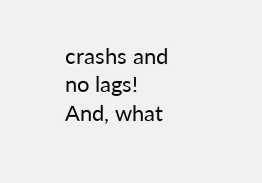crashs and no lags! And, what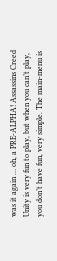was it again … oh, a PRE-ALPHA! Assassins Creed Unity is very fun to play, but when you can’t play, you don’t have fun, very simple. The main-menu is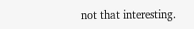not that interesting.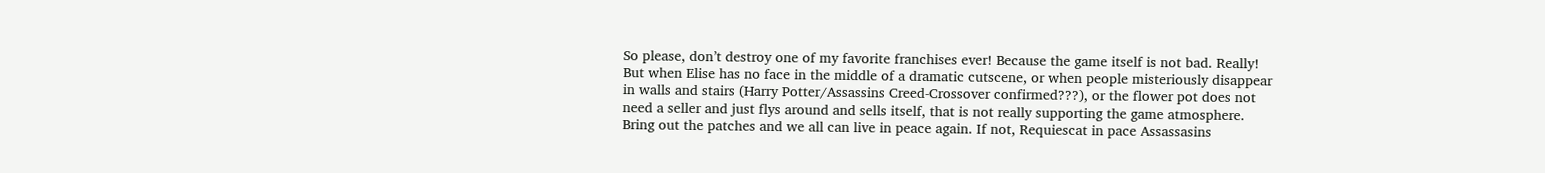So please, don’t destroy one of my favorite franchises ever! Because the game itself is not bad. Really! But when Elise has no face in the middle of a dramatic cutscene, or when people misteriously disappear in walls and stairs (Harry Potter/Assassins Creed-Crossover confirmed???), or the flower pot does not need a seller and just flys around and sells itself, that is not really supporting the game atmosphere.
Bring out the patches and we all can live in peace again. If not, Requiescat in pace Assassasins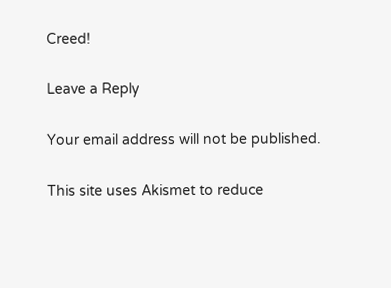Creed!

Leave a Reply

Your email address will not be published.

This site uses Akismet to reduce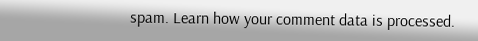spam. Learn how your comment data is processed.